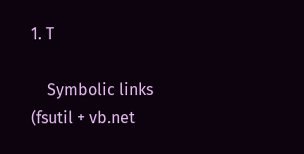1. T

    Symbolic links (fsutil + vb.net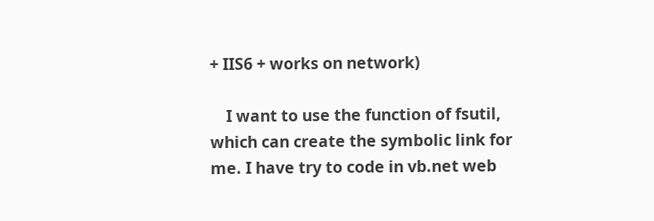+ IIS6 + works on network)

    I want to use the function of fsutil, which can create the symbolic link for me. I have try to code in vb.net web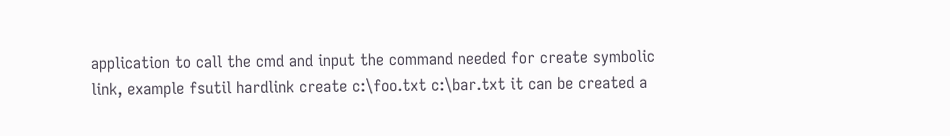application to call the cmd and input the command needed for create symbolic link, example fsutil hardlink create c:\foo.txt c:\bar.txt it can be created a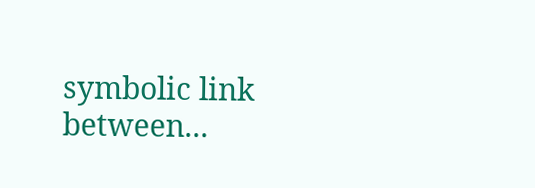symbolic link between...